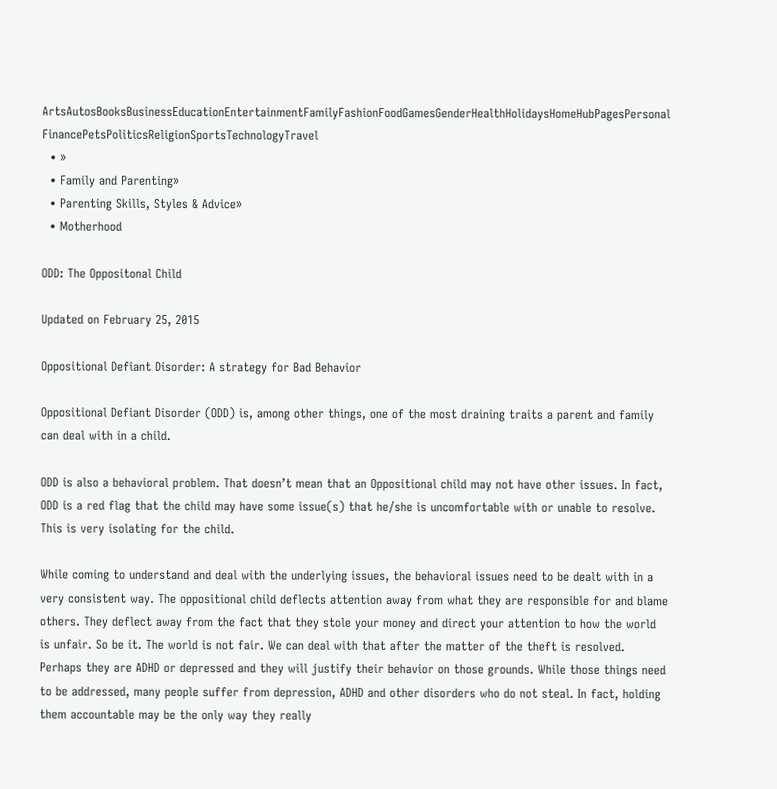ArtsAutosBooksBusinessEducationEntertainmentFamilyFashionFoodGamesGenderHealthHolidaysHomeHubPagesPersonal FinancePetsPoliticsReligionSportsTechnologyTravel
  • »
  • Family and Parenting»
  • Parenting Skills, Styles & Advice»
  • Motherhood

ODD: The Oppositonal Child

Updated on February 25, 2015

Oppositional Defiant Disorder: A strategy for Bad Behavior

Oppositional Defiant Disorder (ODD) is, among other things, one of the most draining traits a parent and family can deal with in a child.

ODD is also a behavioral problem. That doesn’t mean that an Oppositional child may not have other issues. In fact, ODD is a red flag that the child may have some issue(s) that he/she is uncomfortable with or unable to resolve. This is very isolating for the child.

While coming to understand and deal with the underlying issues, the behavioral issues need to be dealt with in a very consistent way. The oppositional child deflects attention away from what they are responsible for and blame others. They deflect away from the fact that they stole your money and direct your attention to how the world is unfair. So be it. The world is not fair. We can deal with that after the matter of the theft is resolved. Perhaps they are ADHD or depressed and they will justify their behavior on those grounds. While those things need to be addressed, many people suffer from depression, ADHD and other disorders who do not steal. In fact, holding them accountable may be the only way they really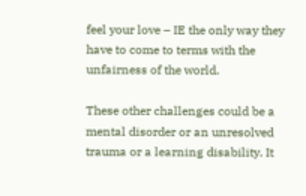feel your love – IE the only way they have to come to terms with the unfairness of the world.

These other challenges could be a mental disorder or an unresolved trauma or a learning disability. It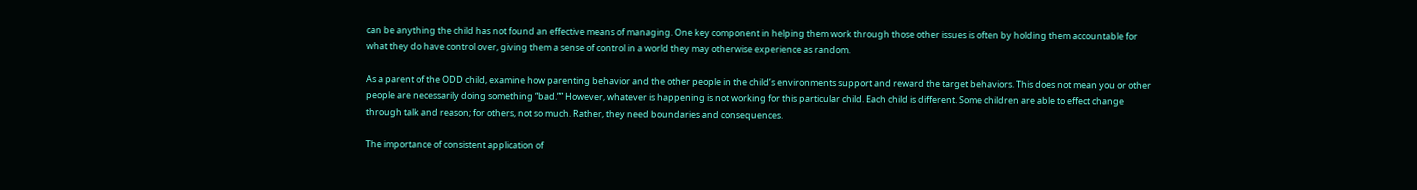can be anything the child has not found an effective means of managing. One key component in helping them work through those other issues is often by holding them accountable for what they do have control over, giving them a sense of control in a world they may otherwise experience as random.

As a parent of the ODD child, examine how parenting behavior and the other people in the child’s environments support and reward the target behaviors. This does not mean you or other people are necessarily doing something “bad.”” However, whatever is happening is not working for this particular child. Each child is different. Some children are able to effect change through talk and reason; for others, not so much. Rather, they need boundaries and consequences.

The importance of consistent application of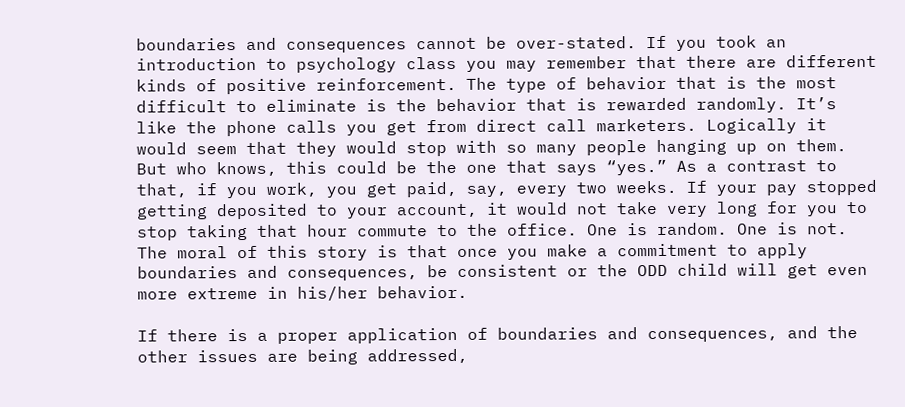boundaries and consequences cannot be over-stated. If you took an introduction to psychology class you may remember that there are different kinds of positive reinforcement. The type of behavior that is the most difficult to eliminate is the behavior that is rewarded randomly. It’s like the phone calls you get from direct call marketers. Logically it would seem that they would stop with so many people hanging up on them. But who knows, this could be the one that says “yes.” As a contrast to that, if you work, you get paid, say, every two weeks. If your pay stopped getting deposited to your account, it would not take very long for you to stop taking that hour commute to the office. One is random. One is not. The moral of this story is that once you make a commitment to apply boundaries and consequences, be consistent or the ODD child will get even more extreme in his/her behavior.

If there is a proper application of boundaries and consequences, and the other issues are being addressed,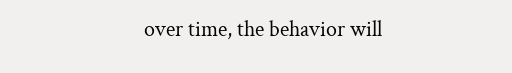over time, the behavior will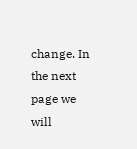change. In the next page we will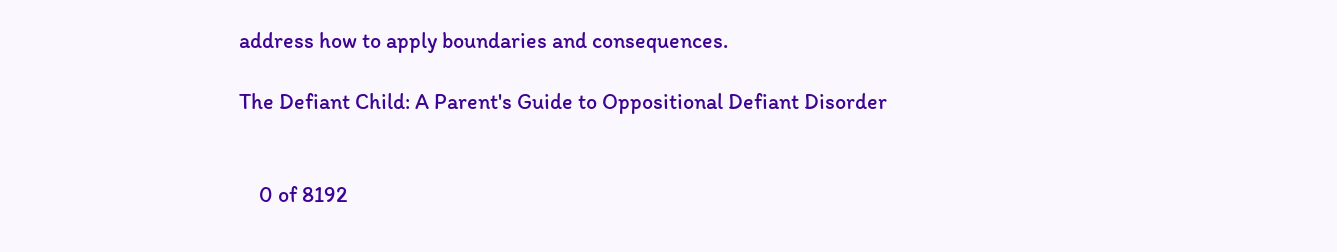address how to apply boundaries and consequences.

The Defiant Child: A Parent's Guide to Oppositional Defiant Disorder


    0 of 8192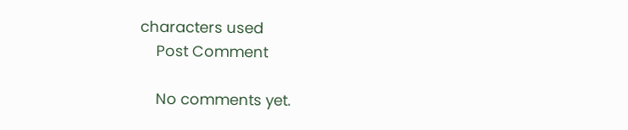characters used
    Post Comment

    No comments yet.